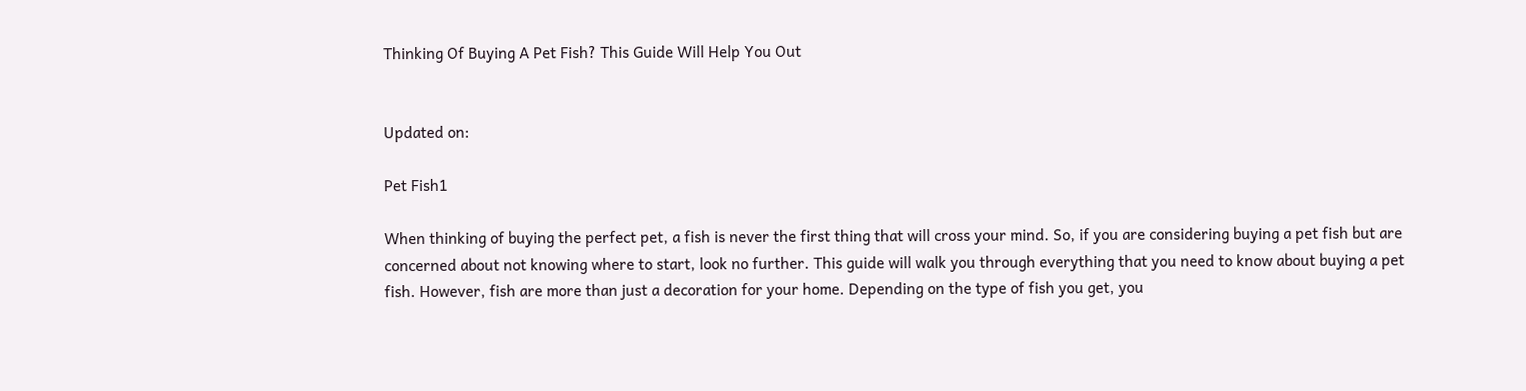Thinking Of Buying A Pet Fish? This Guide Will Help You Out


Updated on:

Pet Fish1

When thinking of buying the perfect pet, a fish is never the first thing that will cross your mind. So, if you are considering buying a pet fish but are concerned about not knowing where to start, look no further. This guide will walk you through everything that you need to know about buying a pet fish. However, fish are more than just a decoration for your home. Depending on the type of fish you get, you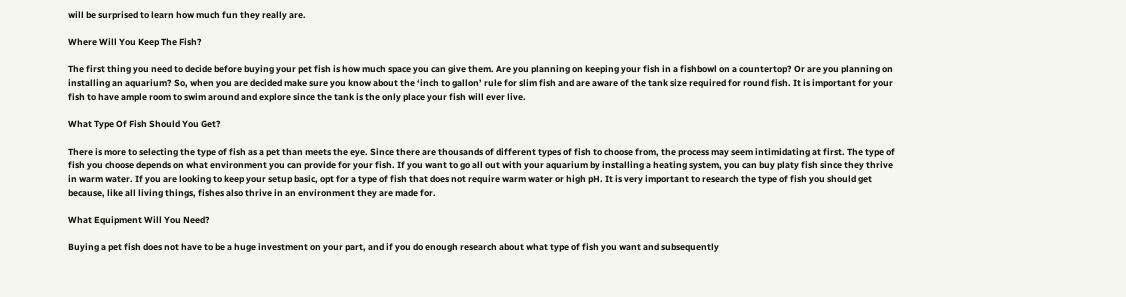will be surprised to learn how much fun they really are.

Where Will You Keep The Fish?

The first thing you need to decide before buying your pet fish is how much space you can give them. Are you planning on keeping your fish in a fishbowl on a countertop? Or are you planning on installing an aquarium? So, when you are decided make sure you know about the ‘inch to gallon’ rule for slim fish and are aware of the tank size required for round fish. It is important for your fish to have ample room to swim around and explore since the tank is the only place your fish will ever live.

What Type Of Fish Should You Get?

There is more to selecting the type of fish as a pet than meets the eye. Since there are thousands of different types of fish to choose from, the process may seem intimidating at first. The type of fish you choose depends on what environment you can provide for your fish. If you want to go all out with your aquarium by installing a heating system, you can buy platy fish since they thrive in warm water. If you are looking to keep your setup basic, opt for a type of fish that does not require warm water or high pH. It is very important to research the type of fish you should get because, like all living things, fishes also thrive in an environment they are made for.

What Equipment Will You Need?

Buying a pet fish does not have to be a huge investment on your part, and if you do enough research about what type of fish you want and subsequently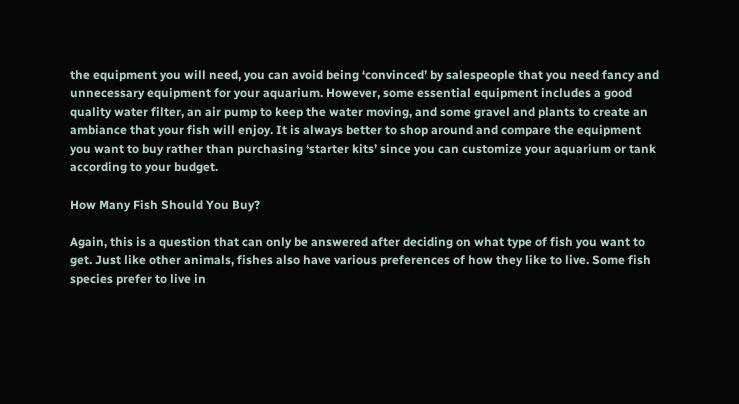the equipment you will need, you can avoid being ‘convinced’ by salespeople that you need fancy and unnecessary equipment for your aquarium. However, some essential equipment includes a good quality water filter, an air pump to keep the water moving, and some gravel and plants to create an ambiance that your fish will enjoy. It is always better to shop around and compare the equipment you want to buy rather than purchasing ‘starter kits’ since you can customize your aquarium or tank according to your budget.

How Many Fish Should You Buy?

Again, this is a question that can only be answered after deciding on what type of fish you want to get. Just like other animals, fishes also have various preferences of how they like to live. Some fish species prefer to live in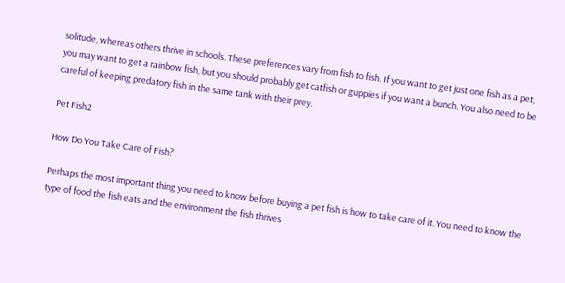solitude, whereas others thrive in schools. These preferences vary from fish to fish. If you want to get just one fish as a pet, you may want to get a rainbow fish, but you should probably get catfish or guppies if you want a bunch. You also need to be careful of keeping predatory fish in the same tank with their prey.

Pet Fish2

How Do You Take Care of Fish?

Perhaps the most important thing you need to know before buying a pet fish is how to take care of it. You need to know the type of food the fish eats and the environment the fish thrives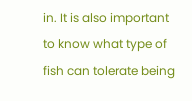in. It is also important to know what type of fish can tolerate being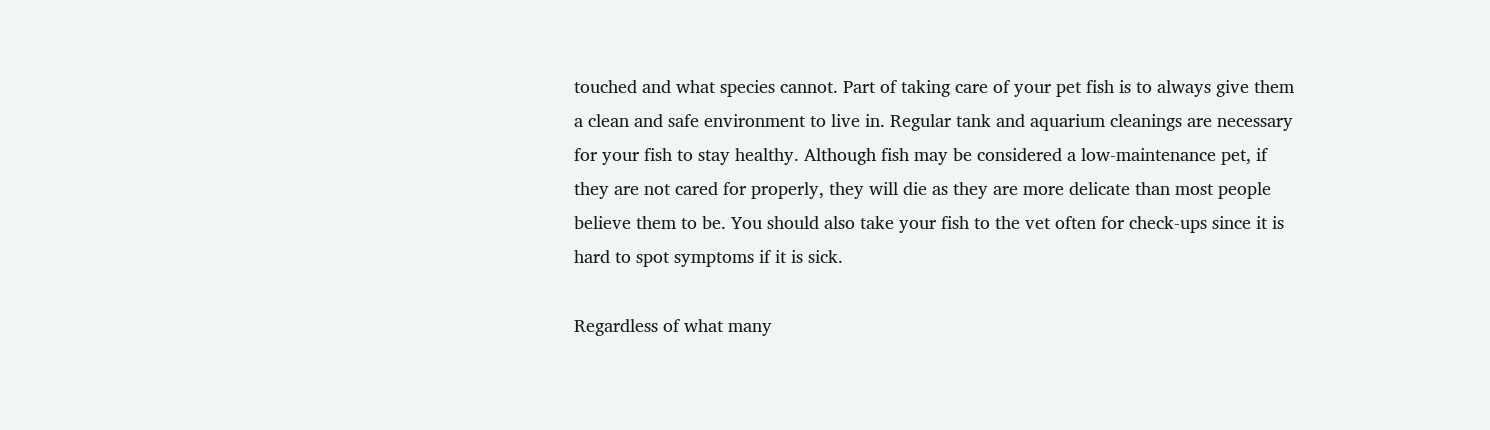touched and what species cannot. Part of taking care of your pet fish is to always give them a clean and safe environment to live in. Regular tank and aquarium cleanings are necessary for your fish to stay healthy. Although fish may be considered a low-maintenance pet, if they are not cared for properly, they will die as they are more delicate than most people believe them to be. You should also take your fish to the vet often for check-ups since it is hard to spot symptoms if it is sick.

Regardless of what many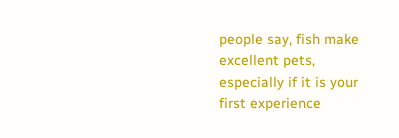people say, fish make excellent pets, especially if it is your first experience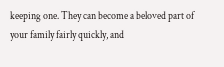keeping one. They can become a beloved part of your family fairly quickly, and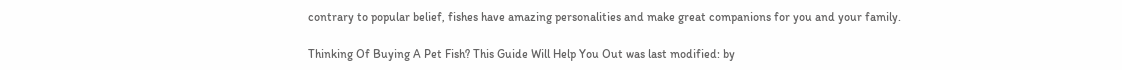contrary to popular belief, fishes have amazing personalities and make great companions for you and your family.

Thinking Of Buying A Pet Fish? This Guide Will Help You Out was last modified: by